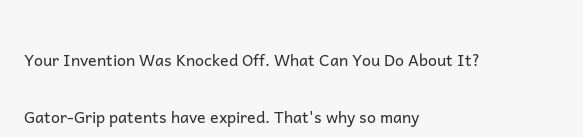Your Invention Was Knocked Off. What Can You Do About It?

Gator-Grip patents have expired. That's why so many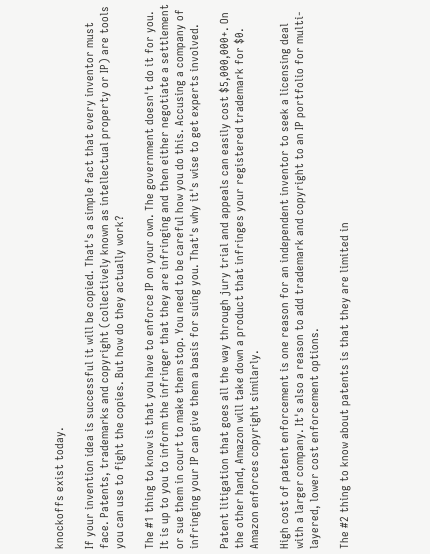knockoffs exist today.

If your invention idea is successful it will be copied. That's a simple fact that every inventor must face. Patents, trademarks and copyright (collectively known as intellectual property or IP) are tools you can use to fight the copies. But how do they actually work?

The #1 thing to know is that you have to enforce IP on your own. The government doesn't do it for you. It is up to you to inform the infringer that they are infringing and then either negotiate a settlement or sue them in court to make them stop. You need to be careful how you do this. Accusing a company of infringing your IP can give them a basis for suing you. That's why it's wise to get experts involved.

Patent litigation that goes all the way through jury trial and appeals can easily cost $5,000,000+. On the other hand, Amazon will take down a product that infringes your registered trademark for $0. Amazon enforces copyright similarly.

High cost of patent enforcement is one reason for an independent inventor to seek a licensing deal with a larger company. It's also a reason to add trademark and copyright to an IP portfolio for multi-layered, lower cost enforcement options.

The #2 thing to know about patents is that they are limited in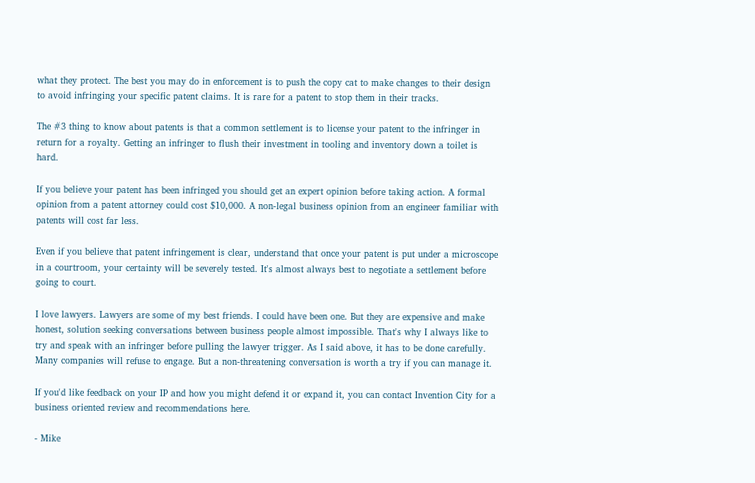what they protect. The best you may do in enforcement is to push the copy cat to make changes to their design to avoid infringing your specific patent claims. It is rare for a patent to stop them in their tracks.

The #3 thing to know about patents is that a common settlement is to license your patent to the infringer in return for a royalty. Getting an infringer to flush their investment in tooling and inventory down a toilet is hard.

If you believe your patent has been infringed you should get an expert opinion before taking action. A formal opinion from a patent attorney could cost $10,000. A non-legal business opinion from an engineer familiar with patents will cost far less.

Even if you believe that patent infringement is clear, understand that once your patent is put under a microscope in a courtroom, your certainty will be severely tested. It's almost always best to negotiate a settlement before going to court.

I love lawyers. Lawyers are some of my best friends. I could have been one. But they are expensive and make honest, solution seeking conversations between business people almost impossible. That's why I always like to try and speak with an infringer before pulling the lawyer trigger. As I said above, it has to be done carefully. Many companies will refuse to engage. But a non-threatening conversation is worth a try if you can manage it.

If you'd like feedback on your IP and how you might defend it or expand it, you can contact Invention City for a business oriented review and recommendations here.

- Mike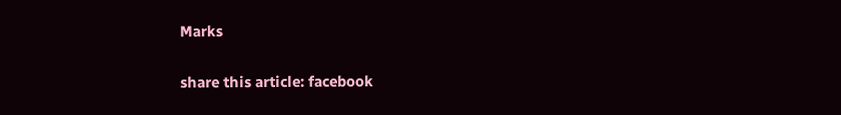Marks

share this article: facebook